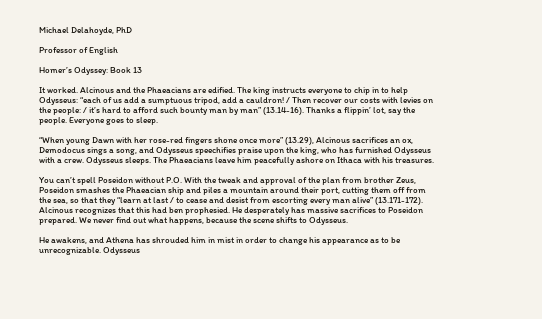Michael Delahoyde, PhD

Professor of English

Homer’s Odyssey: Book 13

It worked. Alcinous and the Phaeacians are edified. The king instructs everyone to chip in to help Odysseus: “each of us add a sumptuous tripod, add a cauldron! / Then recover our costs with levies on the people: / it’s hard to afford such bounty man by man” (13.14-16). Thanks a flippin’ lot, say the people. Everyone goes to sleep.

“When young Dawn with her rose-red fingers shone once more” (13.29), Alcinous sacrifices an ox, Demodocus sings a song, and Odysseus speechifies praise upon the king, who has furnished Odysseus with a crew. Odysseus sleeps. The Phaeacians leave him peacefully ashore on Ithaca with his treasures.

You can’t spell Poseidon without P.O. With the tweak and approval of the plan from brother Zeus, Poseidon smashes the Phaeacian ship and piles a mountain around their port, cutting them off from the sea, so that they “learn at last / to cease and desist from escorting every man alive” (13.171-172). Alcinous recognizes that this had ben prophesied. He desperately has massive sacrifices to Poseidon prepared. We never find out what happens, because the scene shifts to Odysseus.

He awakens, and Athena has shrouded him in mist in order to change his appearance as to be unrecognizable. Odysseus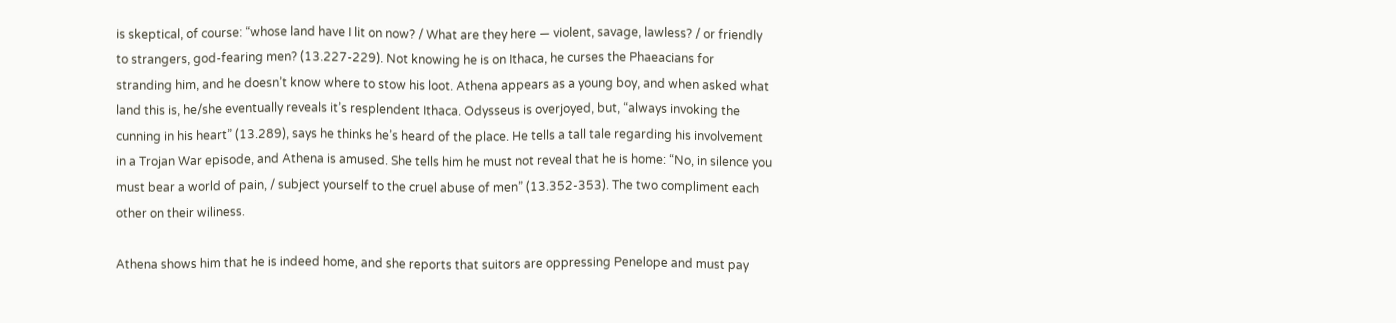is skeptical, of course: “whose land have I lit on now? / What are they here — violent, savage, lawless? / or friendly to strangers, god-fearing men? (13.227-229). Not knowing he is on Ithaca, he curses the Phaeacians for stranding him, and he doesn’t know where to stow his loot. Athena appears as a young boy, and when asked what land this is, he/she eventually reveals it’s resplendent Ithaca. Odysseus is overjoyed, but, “always invoking the cunning in his heart” (13.289), says he thinks he’s heard of the place. He tells a tall tale regarding his involvement in a Trojan War episode, and Athena is amused. She tells him he must not reveal that he is home: “No, in silence you must bear a world of pain, / subject yourself to the cruel abuse of men” (13.352-353). The two compliment each other on their wiliness.

Athena shows him that he is indeed home, and she reports that suitors are oppressing Penelope and must pay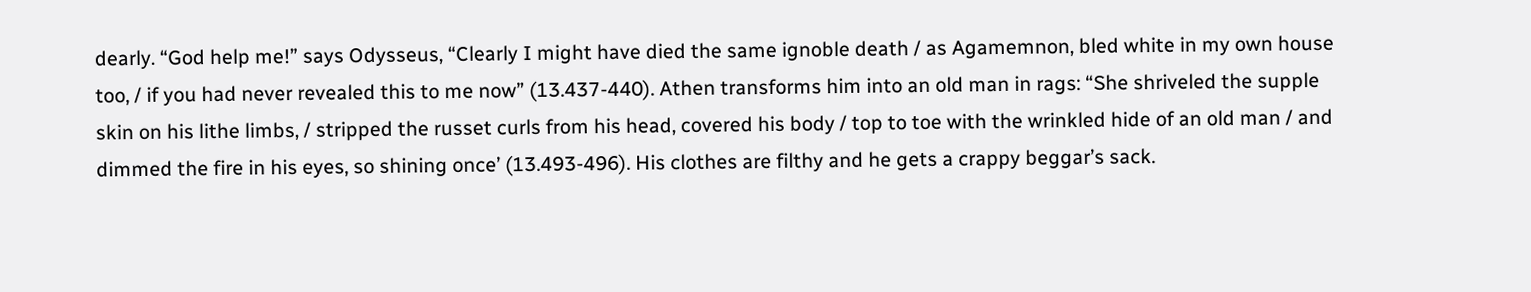dearly. “God help me!” says Odysseus, “Clearly I might have died the same ignoble death / as Agamemnon, bled white in my own house too, / if you had never revealed this to me now” (13.437-440). Athen transforms him into an old man in rags: “She shriveled the supple skin on his lithe limbs, / stripped the russet curls from his head, covered his body / top to toe with the wrinkled hide of an old man / and dimmed the fire in his eyes, so shining once’ (13.493-496). His clothes are filthy and he gets a crappy beggar’s sack.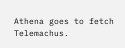Athena goes to fetch Telemachus.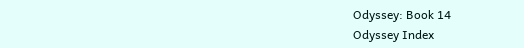Odyssey: Book 14
Odyssey Index